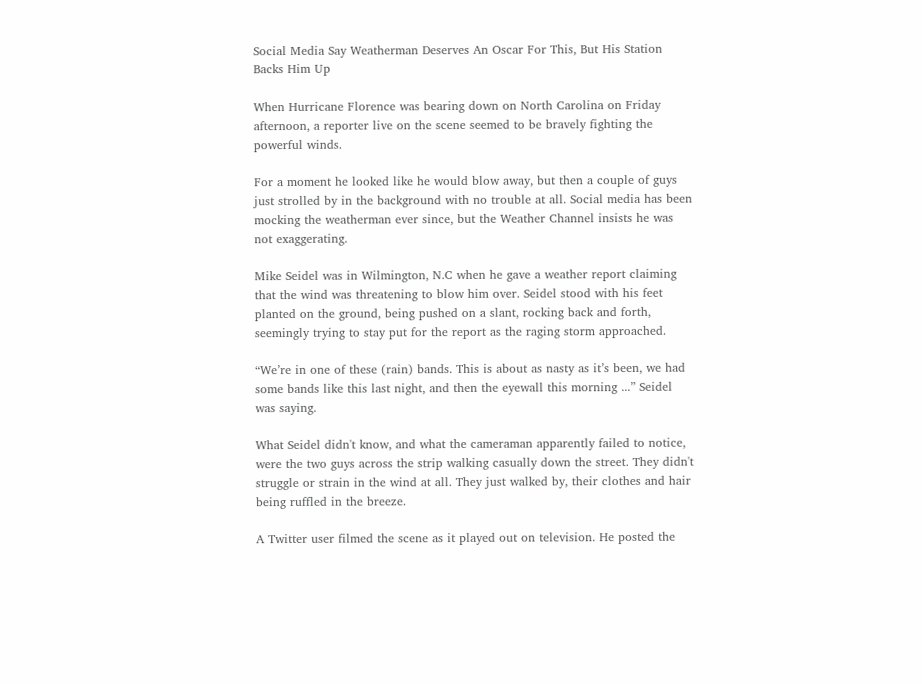Social Media Say Weatherman Deserves An Oscar For This, But His Station Backs Him Up

When Hurricane Florence was bearing down on North Carolina on Friday afternoon, a reporter live on the scene seemed to be bravely fighting the powerful winds.

For a moment he looked like he would blow away, but then a couple of guys just strolled by in the background with no trouble at all. Social media has been mocking the weatherman ever since, but the Weather Channel insists he was not exaggerating.

Mike Seidel was in Wilmington, N.C when he gave a weather report claiming that the wind was threatening to blow him over. Seidel stood with his feet planted on the ground, being pushed on a slant, rocking back and forth, seemingly trying to stay put for the report as the raging storm approached.

“We’re in one of these (rain) bands. This is about as nasty as it’s been, we had some bands like this last night, and then the eyewall this morning ...” Seidel was saying.

What Seidel didn't know, and what the cameraman apparently failed to notice, were the two guys across the strip walking casually down the street. They didn't struggle or strain in the wind at all. They just walked by, their clothes and hair being ruffled in the breeze.

A Twitter user filmed the scene as it played out on television. He posted the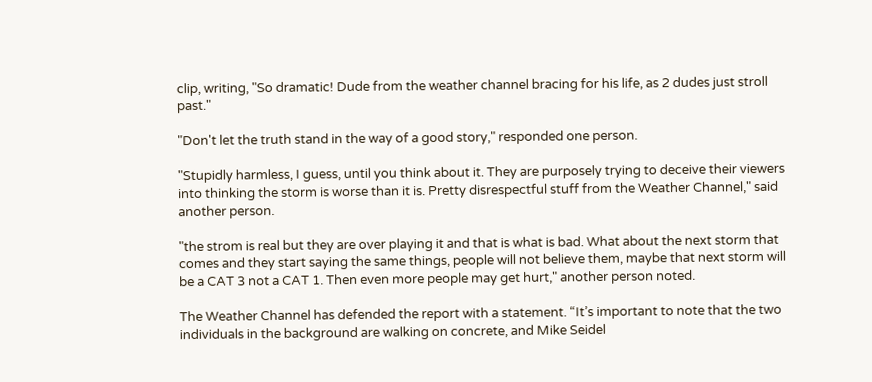clip, writing, "So dramatic! Dude from the weather channel bracing for his life, as 2 dudes just stroll past."

"Don't let the truth stand in the way of a good story," responded one person.

"Stupidly harmless, I guess, until you think about it. They are purposely trying to deceive their viewers into thinking the storm is worse than it is. Pretty disrespectful stuff from the Weather Channel," said another person.

"the strom is real but they are over playing it and that is what is bad. What about the next storm that comes and they start saying the same things, people will not believe them, maybe that next storm will be a CAT 3 not a CAT 1. Then even more people may get hurt," another person noted.

The Weather Channel has defended the report with a statement. “It’s important to note that the two individuals in the background are walking on concrete, and Mike Seidel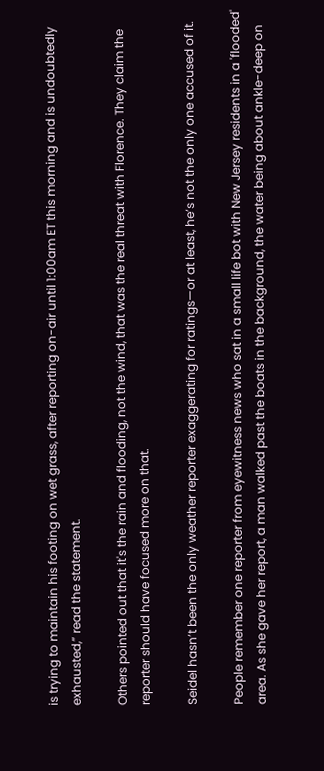is trying to maintain his footing on wet grass, after reporting on-air until 1:00am ET this morning and is undoubtedly exhausted,” read the statement.

Others pointed out that it's the rain and flooding, not the wind, that was the real threat with Florence. They claim the reporter should have focused more on that.

Seidel hasn’t been the only weather reporter exaggerating for ratings—or at least, he’s not the only one accused of it.

People remember one reporter from eyewitness news who sat in a small life bot with New Jersey residents in a 'flooded' area. As she gave her report, a man walked past the boats in the background, the water being about ankle-deep on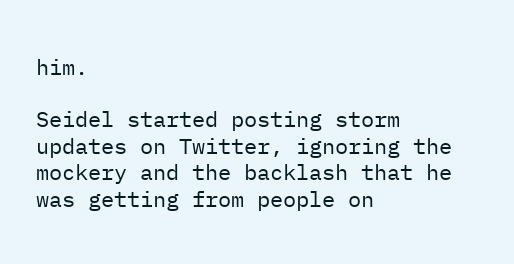him.

Seidel started posting storm updates on Twitter, ignoring the mockery and the backlash that he was getting from people on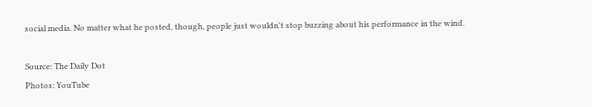social media. No matter what he posted, though, people just wouldn't stop buzzing about his performance in the wind.

Source: The Daily Dot
Photos: YouTube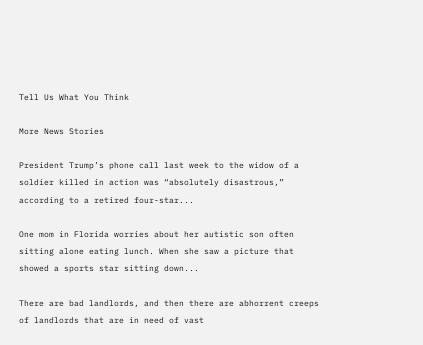Tell Us What You Think

More News Stories

President Trump’s phone call last week to the widow of a soldier killed in action was “absolutely disastrous,” according to a retired four-star...

One mom in Florida worries about her autistic son often sitting alone eating lunch. When she saw a picture that showed a sports star sitting down...

There are bad landlords, and then there are abhorrent creeps of landlords that are in need of vast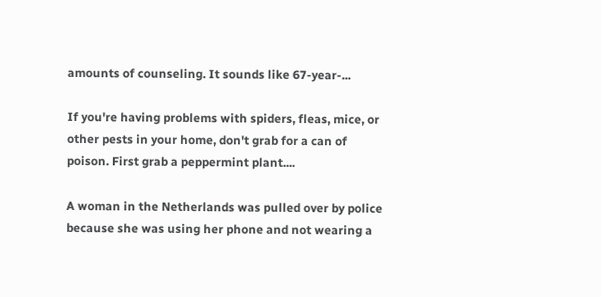amounts of counseling. It sounds like 67-year-...

If you're having problems with spiders, fleas, mice, or other pests in your home, don't grab for a can of poison. First grab a peppermint plant....

A woman in the Netherlands was pulled over by police because she was using her phone and not wearing a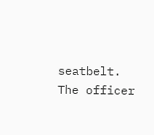seatbelt. The officer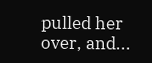pulled her over, and...